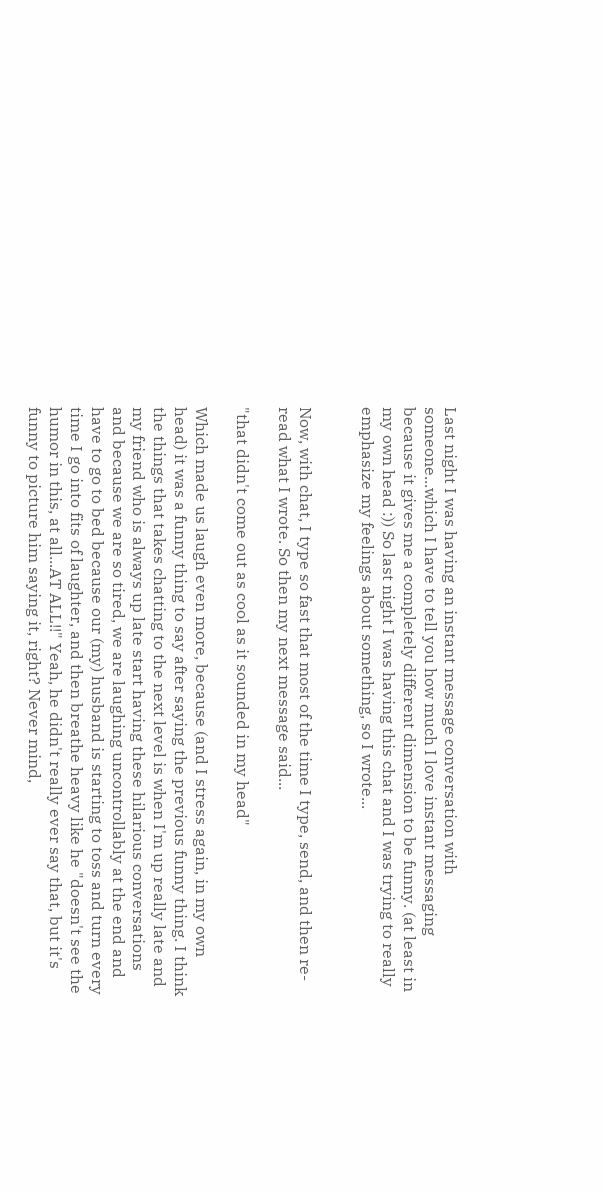Last night I was having an instant message conversation with someone...which I have to tell you how much I love instant messaging because it gives me a completely different dimension to be funny. (at least in my own head :)) So last night I was having this chat and I was trying to really emphasize my feelings about something, so I wrote...


Now, with chat, I type so fast that most of the time I type, send, and then re-read what I wrote. So then my next message said...

"that didn't come out as cool as it sounded in my head"

Which made us laugh even more, because (and I stress again, in my own head) it was a funny thing to say after saying the previous funny thing. I think the things that takes chatting to the next level is when I'm up really late and my friend who is always up late start having these hilarious conversations and because we are so tired, we are laughing uncontrollably at the end and have to go to bed because our (my) husband is starting to toss and turn every time I go into fits of laughter, and then breathe heavy like he "doesn't see the humor in this, at all...AT ALL!!" Yeah, he didn't really ever say that, but it's funny to picture him saying it, right? Never mind,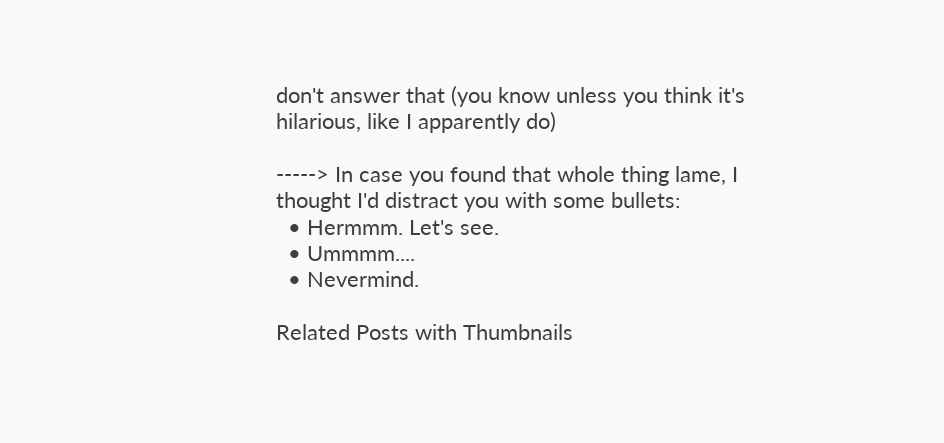don't answer that (you know unless you think it's hilarious, like I apparently do)

-----> In case you found that whole thing lame, I thought I'd distract you with some bullets:
  • Hermmm. Let's see.
  • Ummmm....
  • Nevermind.

Related Posts with Thumbnails